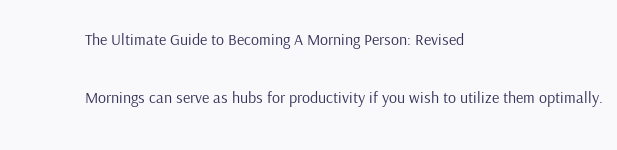The Ultimate Guide to Becoming A Morning Person: Revised

Mornings can serve as hubs for productivity if you wish to utilize them optimally.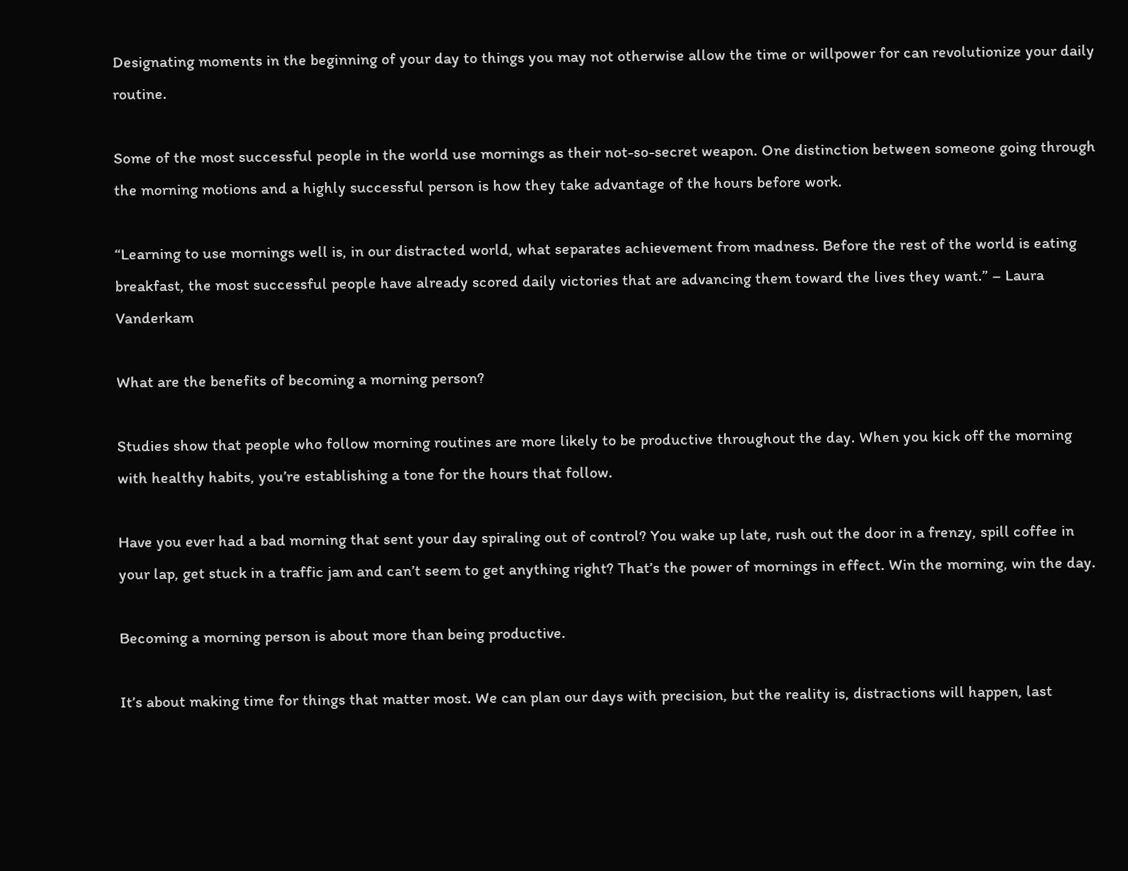Designating moments in the beginning of your day to things you may not otherwise allow the time or willpower for can revolutionize your daily routine.

Some of the most successful people in the world use mornings as their not-so-secret weapon. One distinction between someone going through the morning motions and a highly successful person is how they take advantage of the hours before work.

“Learning to use mornings well is, in our distracted world, what separates achievement from madness. Before the rest of the world is eating breakfast, the most successful people have already scored daily victories that are advancing them toward the lives they want.” – Laura Vanderkam

What are the benefits of becoming a morning person?

Studies show that people who follow morning routines are more likely to be productive throughout the day. When you kick off the morning with healthy habits, you’re establishing a tone for the hours that follow.

Have you ever had a bad morning that sent your day spiraling out of control? You wake up late, rush out the door in a frenzy, spill coffee in your lap, get stuck in a traffic jam and can’t seem to get anything right? That’s the power of mornings in effect. Win the morning, win the day.

Becoming a morning person is about more than being productive.

It’s about making time for things that matter most. We can plan our days with precision, but the reality is, distractions will happen, last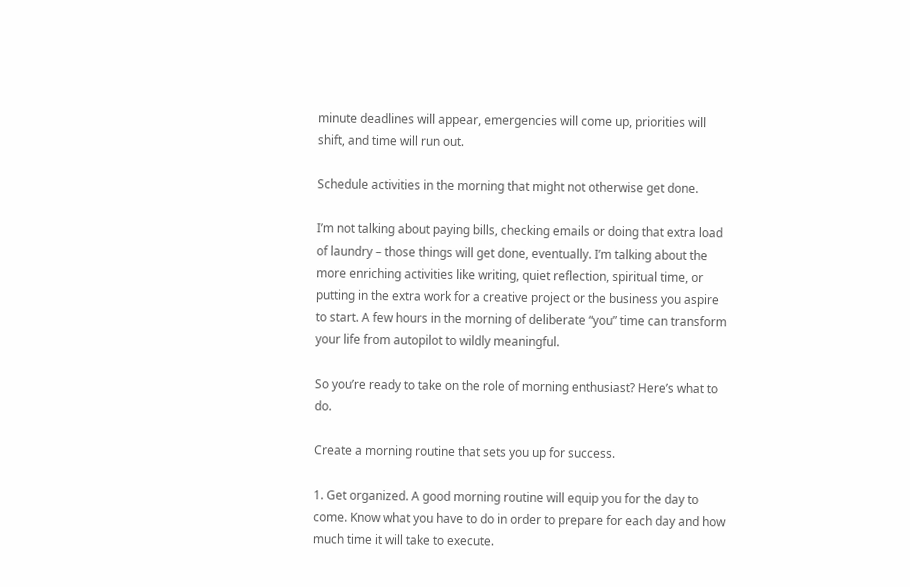minute deadlines will appear, emergencies will come up, priorities will shift, and time will run out.

Schedule activities in the morning that might not otherwise get done.

I’m not talking about paying bills, checking emails or doing that extra load of laundry – those things will get done, eventually. I’m talking about the more enriching activities like writing, quiet reflection, spiritual time, or putting in the extra work for a creative project or the business you aspire to start. A few hours in the morning of deliberate “you” time can transform your life from autopilot to wildly meaningful.

So you’re ready to take on the role of morning enthusiast? Here’s what to do.

Create a morning routine that sets you up for success.

1. Get organized. A good morning routine will equip you for the day to come. Know what you have to do in order to prepare for each day and how much time it will take to execute.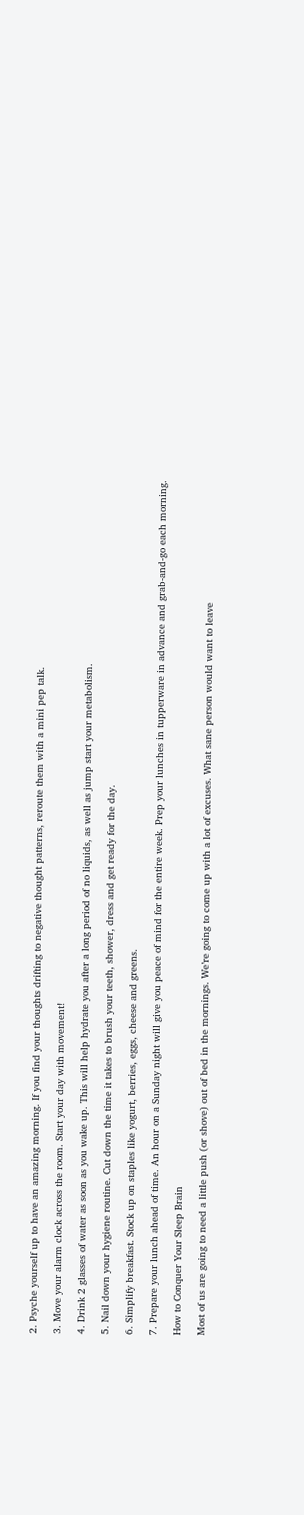2. Psyche yourself up to have an amazing morning. If you find your thoughts drifting to negative thought patterns, reroute them with a mini pep talk.

3. Move your alarm clock across the room. Start your day with movement!

4. Drink 2 glasses of water as soon as you wake up. This will help hydrate you after a long period of no liquids, as well as jump start your metabolism.

5. Nail down your hygiene routine. Cut down the time it takes to brush your teeth, shower, dress and get ready for the day.

6. Simplify breakfast. Stock up on staples like yogurt, berries, eggs, cheese and greens.

7. Prepare your lunch ahead of time. An hour on a Sunday night will give you peace of mind for the entire week. Prep your lunches in tupperware in advance and grab-and-go each morning.

How to Conquer Your Sleep Brain

Most of us are going to need a little push (or shove) out of bed in the mornings. We’re going to come up with a lot of excuses. What sane person would want to leave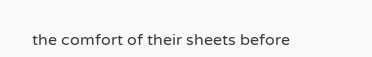the comfort of their sheets before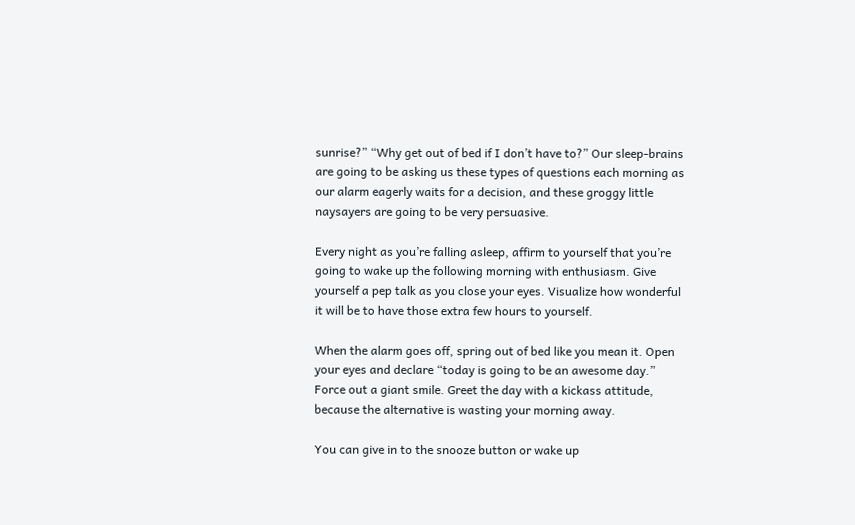sunrise?” “Why get out of bed if I don’t have to?” Our sleep-brains are going to be asking us these types of questions each morning as our alarm eagerly waits for a decision, and these groggy little naysayers are going to be very persuasive.

Every night as you’re falling asleep, affirm to yourself that you’re going to wake up the following morning with enthusiasm. Give yourself a pep talk as you close your eyes. Visualize how wonderful it will be to have those extra few hours to yourself.

When the alarm goes off, spring out of bed like you mean it. Open your eyes and declare “today is going to be an awesome day.” Force out a giant smile. Greet the day with a kickass attitude, because the alternative is wasting your morning away.

You can give in to the snooze button or wake up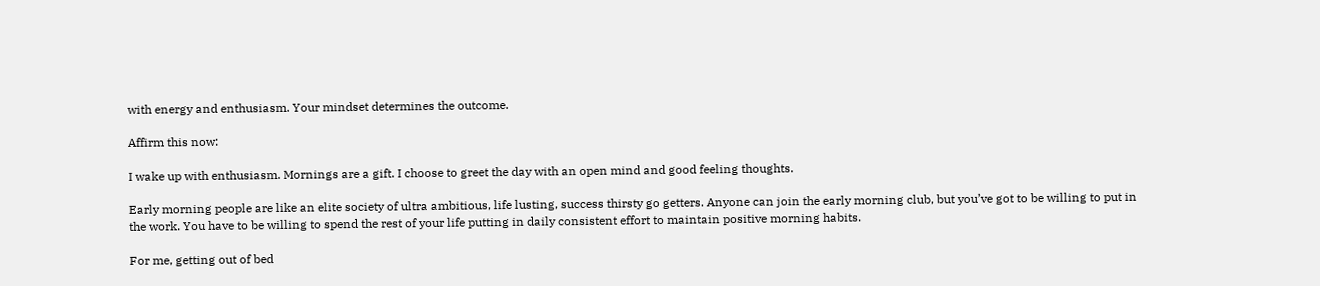with energy and enthusiasm. Your mindset determines the outcome.

Affirm this now:

I wake up with enthusiasm. Mornings are a gift. I choose to greet the day with an open mind and good feeling thoughts.

Early morning people are like an elite society of ultra ambitious, life lusting, success thirsty go getters. Anyone can join the early morning club, but you’ve got to be willing to put in the work. You have to be willing to spend the rest of your life putting in daily consistent effort to maintain positive morning habits.

For me, getting out of bed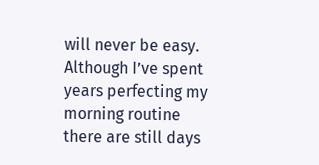will never be easy. Although I’ve spent years perfecting my morning routine there are still days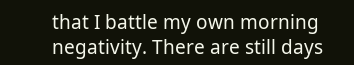that I battle my own morning negativity. There are still days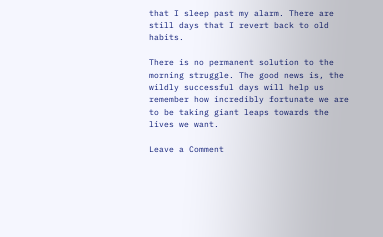that I sleep past my alarm. There are still days that I revert back to old habits.

There is no permanent solution to the morning struggle. The good news is, the wildly successful days will help us remember how incredibly fortunate we are to be taking giant leaps towards the lives we want.

Leave a Comment